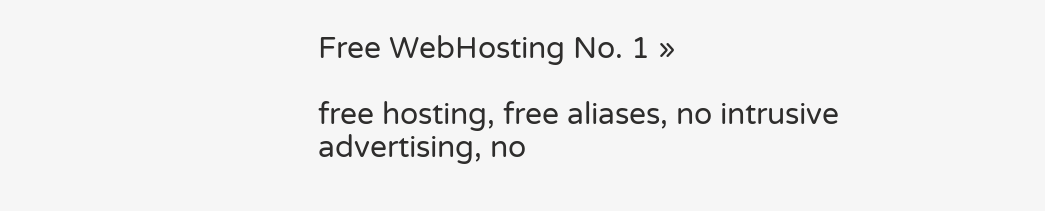Free WebHosting No. 1 »

free hosting, free aliases, no intrusive advertising, no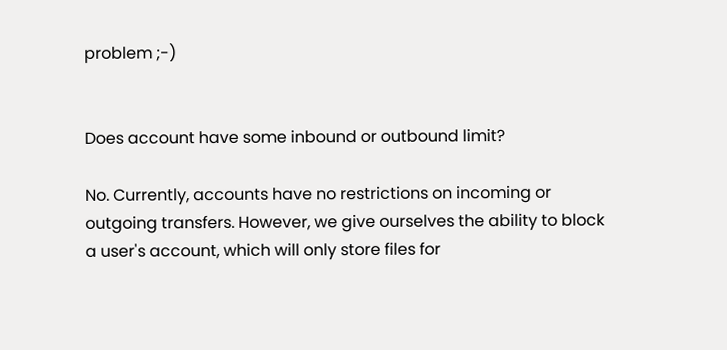problem ;-)


Does account have some inbound or outbound limit?

No. Currently, accounts have no restrictions on incoming or outgoing transfers. However, we give ourselves the ability to block a user's account, which will only store files for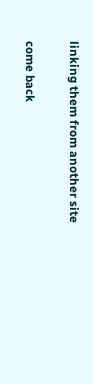linking them from another site

come back